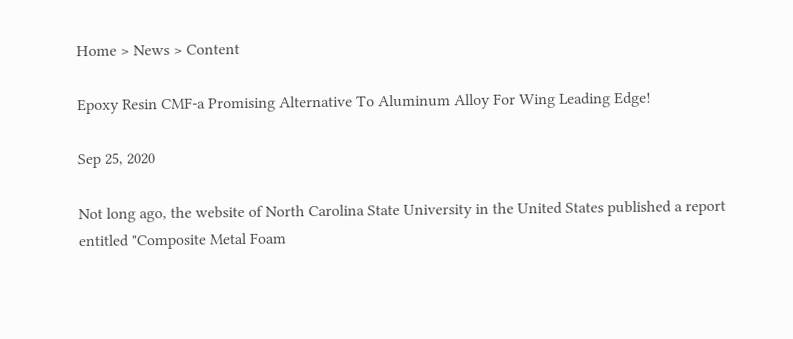Home > News > Content

Epoxy Resin CMF-a Promising Alternative To Aluminum Alloy For Wing Leading Edge!

Sep 25, 2020

Not long ago, the website of North Carolina State University in the United States published a report entitled "Composite Metal Foam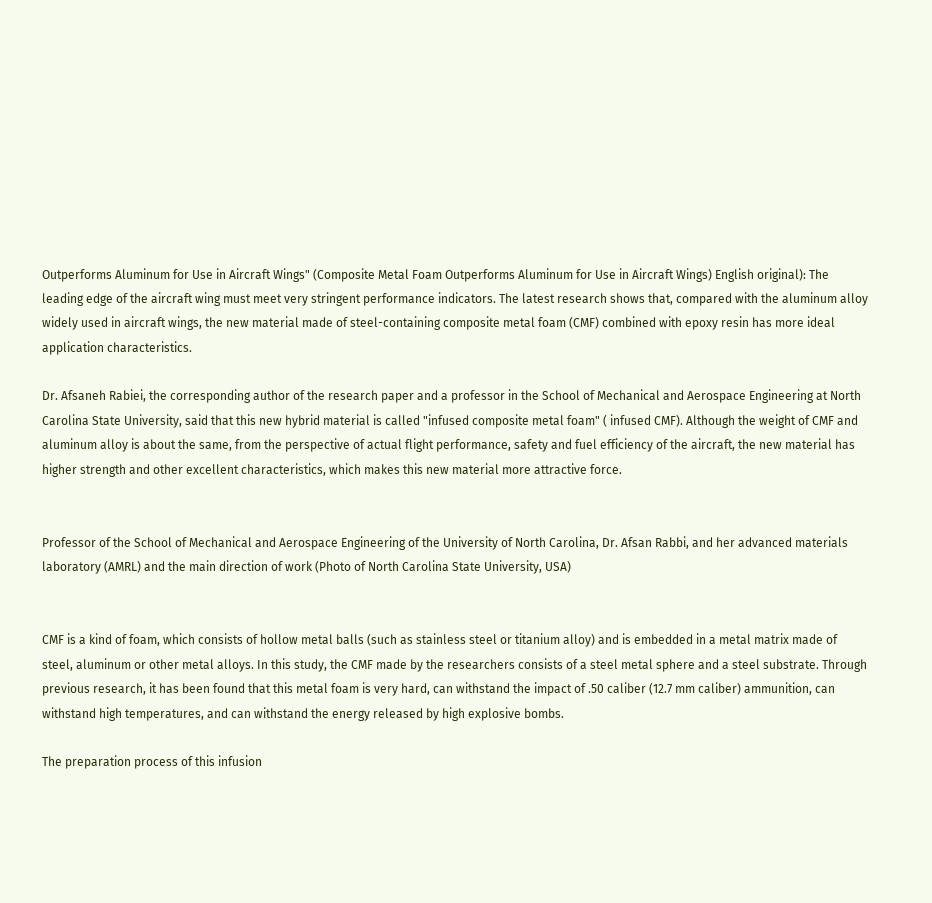Outperforms Aluminum for Use in Aircraft Wings" (Composite Metal Foam Outperforms Aluminum for Use in Aircraft Wings) English original): The leading edge of the aircraft wing must meet very stringent performance indicators. The latest research shows that, compared with the aluminum alloy widely used in aircraft wings, the new material made of steel-containing composite metal foam (CMF) combined with epoxy resin has more ideal application characteristics.

Dr. Afsaneh Rabiei, the corresponding author of the research paper and a professor in the School of Mechanical and Aerospace Engineering at North Carolina State University, said that this new hybrid material is called "infused composite metal foam" ( infused CMF). Although the weight of CMF and aluminum alloy is about the same, from the perspective of actual flight performance, safety and fuel efficiency of the aircraft, the new material has higher strength and other excellent characteristics, which makes this new material more attractive force.


Professor of the School of Mechanical and Aerospace Engineering of the University of North Carolina, Dr. Afsan Rabbi, and her advanced materials laboratory (AMRL) and the main direction of work (Photo of North Carolina State University, USA)


CMF is a kind of foam, which consists of hollow metal balls (such as stainless steel or titanium alloy) and is embedded in a metal matrix made of steel, aluminum or other metal alloys. In this study, the CMF made by the researchers consists of a steel metal sphere and a steel substrate. Through previous research, it has been found that this metal foam is very hard, can withstand the impact of .50 caliber (12.7 mm caliber) ammunition, can withstand high temperatures, and can withstand the energy released by high explosive bombs.

The preparation process of this infusion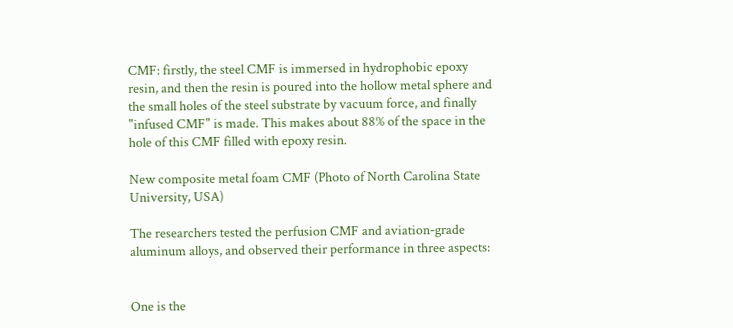CMF: firstly, the steel CMF is immersed in hydrophobic epoxy resin, and then the resin is poured into the hollow metal sphere and the small holes of the steel substrate by vacuum force, and finally "infused CMF" is made. This makes about 88% of the space in the hole of this CMF filled with epoxy resin.

New composite metal foam CMF (Photo of North Carolina State University, USA)

The researchers tested the perfusion CMF and aviation-grade aluminum alloys, and observed their performance in three aspects:


One is the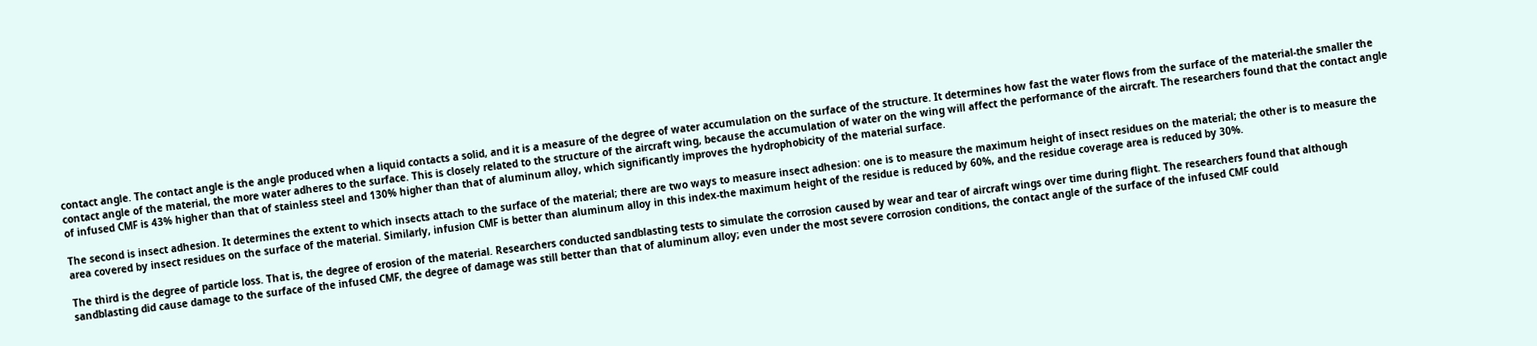contact angle. The contact angle is the angle produced when a liquid contacts a solid, and it is a measure of the degree of water accumulation on the surface of the structure. It determines how fast the water flows from the surface of the material-the smaller the contact angle of the material, the more water adheres to the surface. This is closely related to the structure of the aircraft wing, because the accumulation of water on the wing will affect the performance of the aircraft. The researchers found that the contact angle of infused CMF is 43% higher than that of stainless steel and 130% higher than that of aluminum alloy, which significantly improves the hydrophobicity of the material surface.

The second is insect adhesion. It determines the extent to which insects attach to the surface of the material; there are two ways to measure insect adhesion: one is to measure the maximum height of insect residues on the material; the other is to measure the area covered by insect residues on the surface of the material. Similarly, infusion CMF is better than aluminum alloy in this index-the maximum height of the residue is reduced by 60%, and the residue coverage area is reduced by 30%.

The third is the degree of particle loss. That is, the degree of erosion of the material. Researchers conducted sandblasting tests to simulate the corrosion caused by wear and tear of aircraft wings over time during flight. The researchers found that although sandblasting did cause damage to the surface of the infused CMF, the degree of damage was still better than that of aluminum alloy; even under the most severe corrosion conditions, the contact angle of the surface of the infused CMF could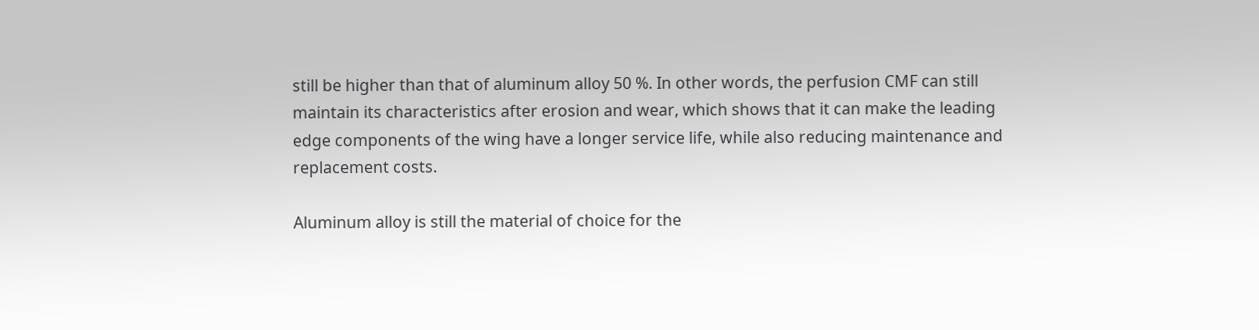still be higher than that of aluminum alloy 50 %. In other words, the perfusion CMF can still maintain its characteristics after erosion and wear, which shows that it can make the leading edge components of the wing have a longer service life, while also reducing maintenance and replacement costs.

Aluminum alloy is still the material of choice for the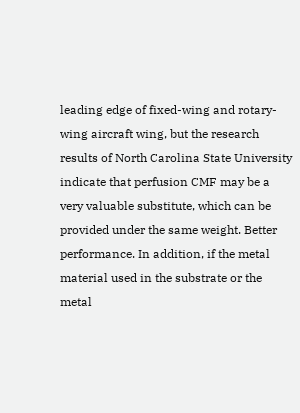leading edge of fixed-wing and rotary-wing aircraft wing, but the research results of North Carolina State University indicate that perfusion CMF may be a very valuable substitute, which can be provided under the same weight. Better performance. In addition, if the metal material used in the substrate or the metal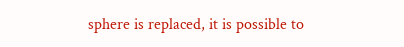sphere is replaced, it is possible to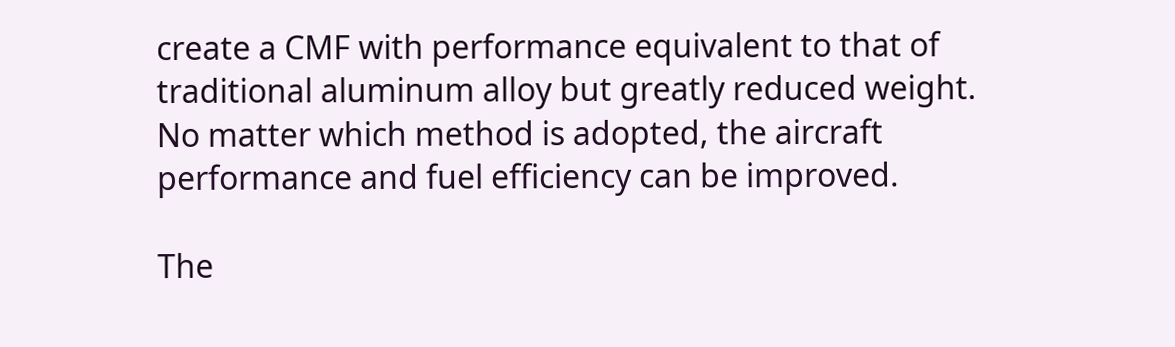create a CMF with performance equivalent to that of traditional aluminum alloy but greatly reduced weight. No matter which method is adopted, the aircraft performance and fuel efficiency can be improved.

The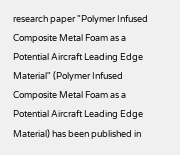research paper "Polymer Infused Composite Metal Foam as a Potential Aircraft Leading Edge Material" (Polymer Infused Composite Metal Foam as a Potential Aircraft Leading Edge Material) has been published in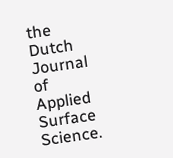the Dutch Journal of Applied Surface Science.